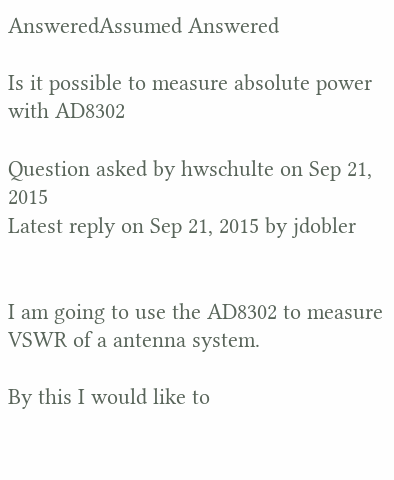AnsweredAssumed Answered

Is it possible to measure absolute power with AD8302

Question asked by hwschulte on Sep 21, 2015
Latest reply on Sep 21, 2015 by jdobler


I am going to use the AD8302 to measure VSWR of a antenna system.

By this I would like to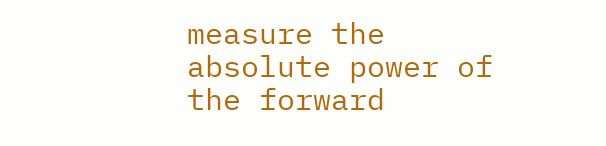measure the absolute power of the forward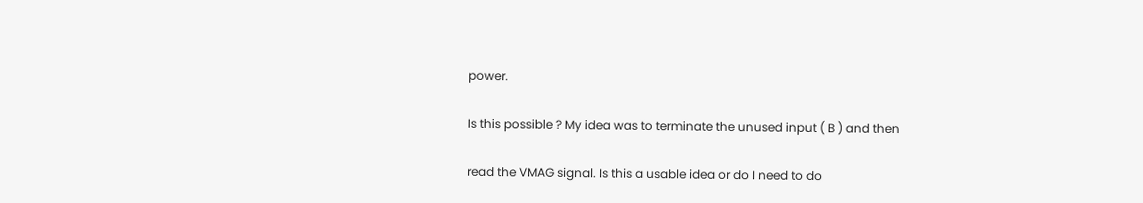power.

Is this possible ? My idea was to terminate the unused input ( B ) and then

read the VMAG signal. Is this a usable idea or do I need to do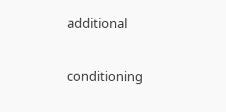additional

conditioning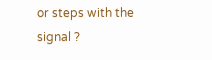or steps with the signal ?